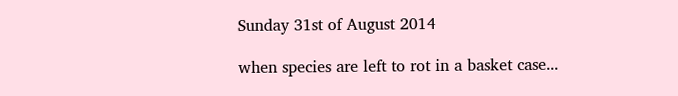Sunday 31st of August 2014

when species are left to rot in a basket case...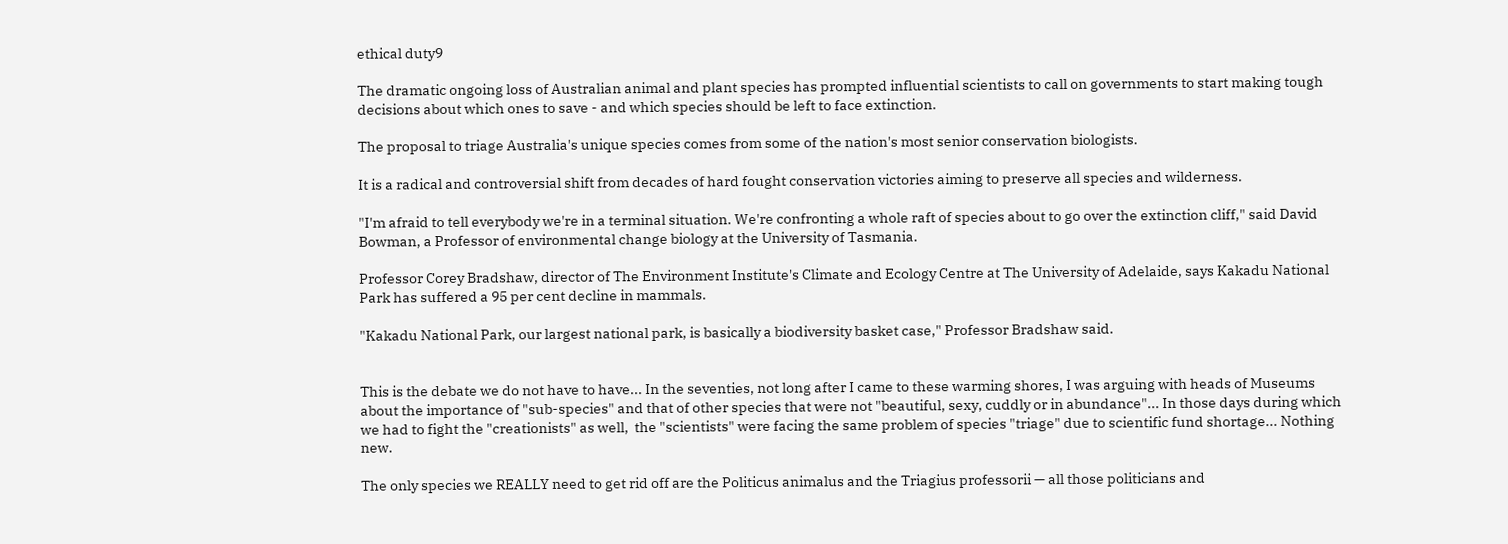ethical duty9

The dramatic ongoing loss of Australian animal and plant species has prompted influential scientists to call on governments to start making tough decisions about which ones to save - and which species should be left to face extinction.

The proposal to triage Australia's unique species comes from some of the nation's most senior conservation biologists.

It is a radical and controversial shift from decades of hard fought conservation victories aiming to preserve all species and wilderness.

"I'm afraid to tell everybody we're in a terminal situation. We're confronting a whole raft of species about to go over the extinction cliff," said David Bowman, a Professor of environmental change biology at the University of Tasmania.

Professor Corey Bradshaw, director of The Environment Institute's Climate and Ecology Centre at The University of Adelaide, says Kakadu National Park has suffered a 95 per cent decline in mammals.

"Kakadu National Park, our largest national park, is basically a biodiversity basket case," Professor Bradshaw said.


This is the debate we do not have to have... In the seventies, not long after I came to these warming shores, I was arguing with heads of Museums about the importance of "sub-species" and that of other species that were not "beautiful, sexy, cuddly or in abundance"... In those days during which we had to fight the "creationists" as well,  the "scientists" were facing the same problem of species "triage" due to scientific fund shortage... Nothing new.

The only species we REALLY need to get rid off are the Politicus animalus and the Triagius professorii — all those politicians and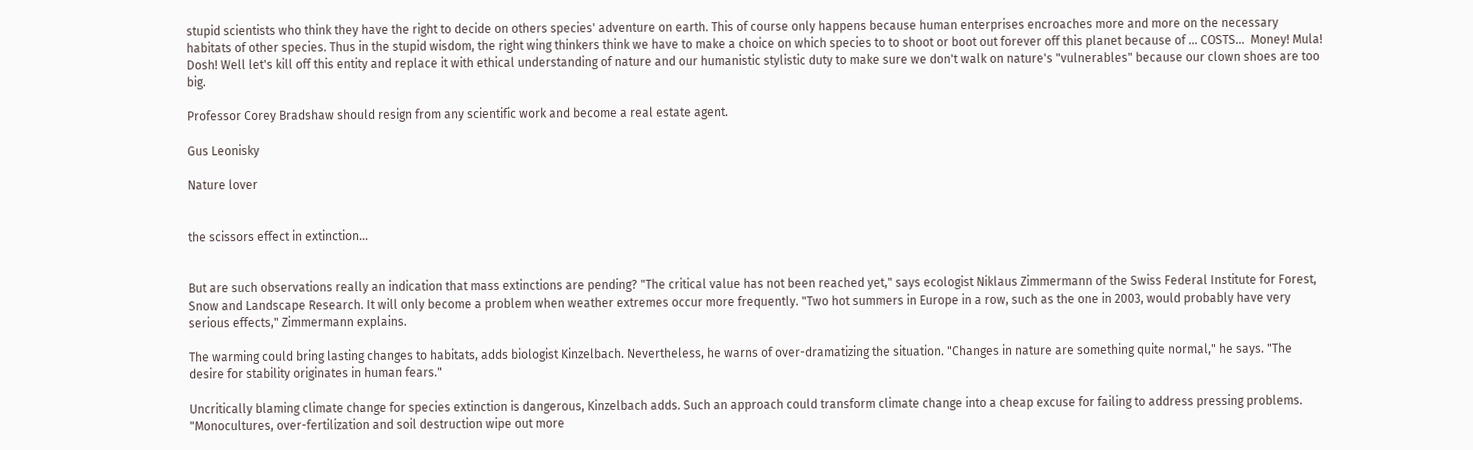stupid scientists who think they have the right to decide on others species' adventure on earth. This of course only happens because human enterprises encroaches more and more on the necessary habitats of other species. Thus in the stupid wisdom, the right wing thinkers think we have to make a choice on which species to to shoot or boot out forever off this planet because of ... COSTS...  Money! Mula! Dosh! Well let's kill off this entity and replace it with ethical understanding of nature and our humanistic stylistic duty to make sure we don't walk on nature's "vulnerables" because our clown shoes are too big.

Professor Corey Bradshaw should resign from any scientific work and become a real estate agent.

Gus Leonisky

Nature lover


the scissors effect in extinction...


But are such observations really an indication that mass extinctions are pending? "The critical value has not been reached yet," says ecologist Niklaus Zimmermann of the Swiss Federal Institute for Forest, Snow and Landscape Research. It will only become a problem when weather extremes occur more frequently. "Two hot summers in Europe in a row, such as the one in 2003, would probably have very serious effects," Zimmermann explains.

The warming could bring lasting changes to habitats, adds biologist Kinzelbach. Nevertheless, he warns of over-dramatizing the situation. "Changes in nature are something quite normal," he says. "The desire for stability originates in human fears."

Uncritically blaming climate change for species extinction is dangerous, Kinzelbach adds. Such an approach could transform climate change into a cheap excuse for failing to address pressing problems. "Monocultures, over-fertilization and soil destruction wipe out more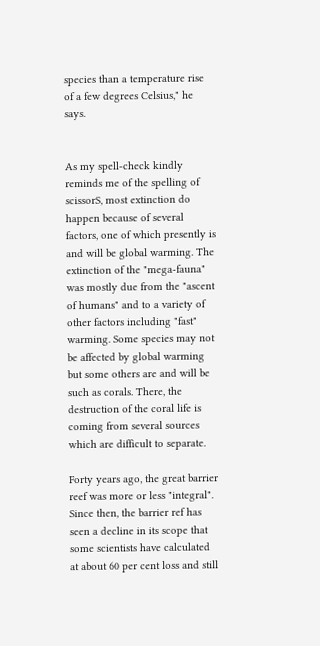species than a temperature rise of a few degrees Celsius," he says.


As my spell-check kindly reminds me of the spelling of scissorS, most extinction do happen because of several factors, one of which presently is and will be global warming. The extinction of the "mega-fauna" was mostly due from the "ascent of humans" and to a variety of other factors including "fast" warming. Some species may not be affected by global warming but some others are and will be such as corals. There, the destruction of the coral life is coming from several sources which are difficult to separate.

Forty years ago, the great barrier reef was more or less "integral". Since then, the barrier ref has seen a decline in its scope that some scientists have calculated at about 60 per cent loss and still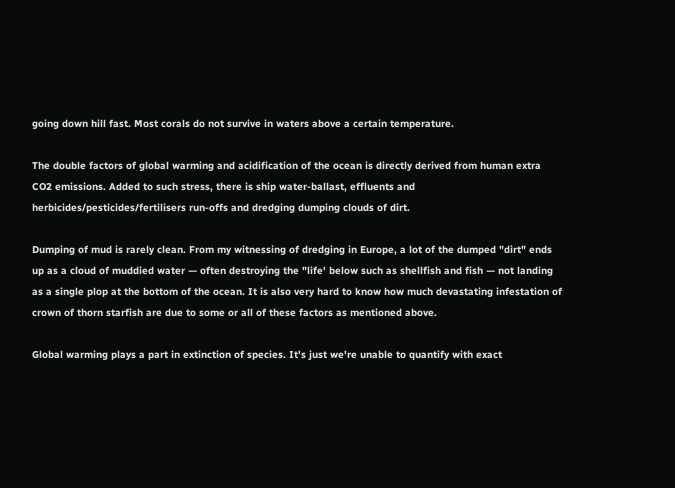going down hill fast. Most corals do not survive in waters above a certain temperature.

The double factors of global warming and acidification of the ocean is directly derived from human extra CO2 emissions. Added to such stress, there is ship water-ballast, effluents and herbicides/pesticides/fertilisers run-offs and dredging dumping clouds of dirt.

Dumping of mud is rarely clean. From my witnessing of dredging in Europe, a lot of the dumped "dirt" ends up as a cloud of muddied water — often destroying the "life' below such as shellfish and fish — not landing as a single plop at the bottom of the ocean. It is also very hard to know how much devastating infestation of crown of thorn starfish are due to some or all of these factors as mentioned above.

Global warming plays a part in extinction of species. It's just we're unable to quantify with exact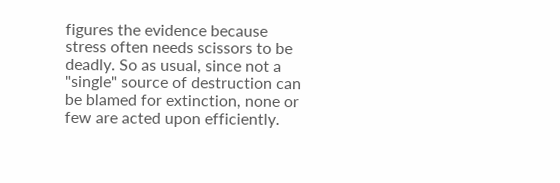figures the evidence because stress often needs scissors to be deadly. So as usual, since not a "single" source of destruction can be blamed for extinction, none or few are acted upon efficiently.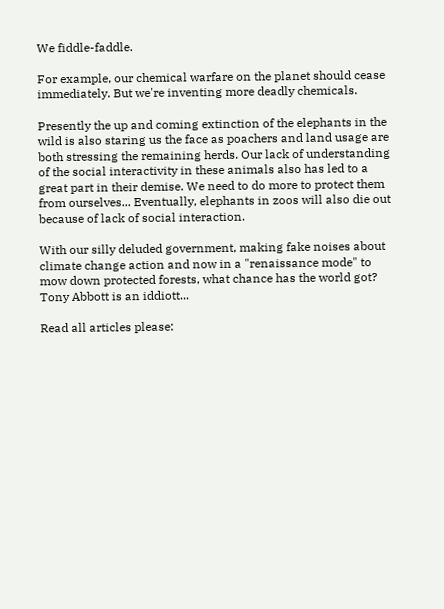We fiddle-faddle.

For example, our chemical warfare on the planet should cease immediately. But we're inventing more deadly chemicals.

Presently the up and coming extinction of the elephants in the wild is also staring us the face as poachers and land usage are both stressing the remaining herds. Our lack of understanding of the social interactivity in these animals also has led to a great part in their demise. We need to do more to protect them from ourselves... Eventually, elephants in zoos will also die out because of lack of social interaction.

With our silly deluded government, making fake noises about climate change action and now in a "renaissance mode" to mow down protected forests, what chance has the world got? Tony Abbott is an iddiott...

Read all articles please: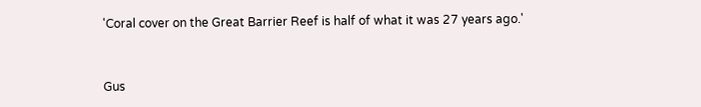'Coral cover on the Great Barrier Reef is half of what it was 27 years ago.'


Gus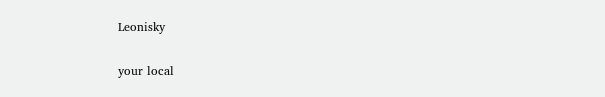Leonisky

your local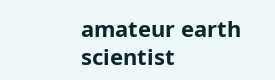amateur earth scientist